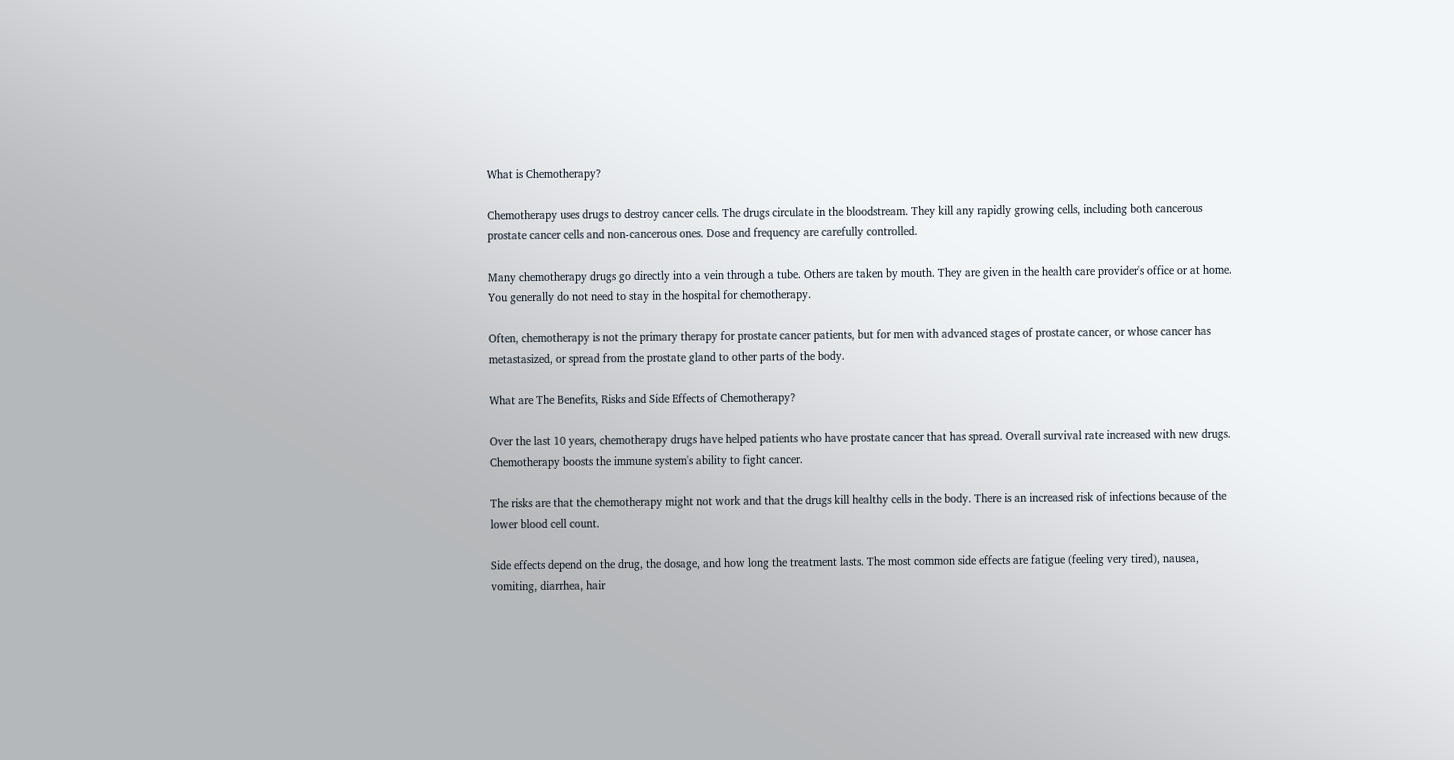What is Chemotherapy?

Chemotherapy uses drugs to destroy cancer cells. The drugs circulate in the bloodstream. They kill any rapidly growing cells, including both cancerous prostate cancer cells and non-cancerous ones. Dose and frequency are carefully controlled.

Many chemotherapy drugs go directly into a vein through a tube. Others are taken by mouth. They are given in the health care provider's office or at home. You generally do not need to stay in the hospital for chemotherapy.

Often, chemotherapy is not the primary therapy for prostate cancer patients, but for men with advanced stages of prostate cancer, or whose cancer has metastasized, or spread from the prostate gland to other parts of the body.

What are The Benefits, Risks and Side Effects of Chemotherapy?

Over the last 10 years, chemotherapy drugs have helped patients who have prostate cancer that has spread. Overall survival rate increased with new drugs. Chemotherapy boosts the immune system's ability to fight cancer.

The risks are that the chemotherapy might not work and that the drugs kill healthy cells in the body. There is an increased risk of infections because of the lower blood cell count.

Side effects depend on the drug, the dosage, and how long the treatment lasts. The most common side effects are fatigue (feeling very tired), nausea, vomiting, diarrhea, hair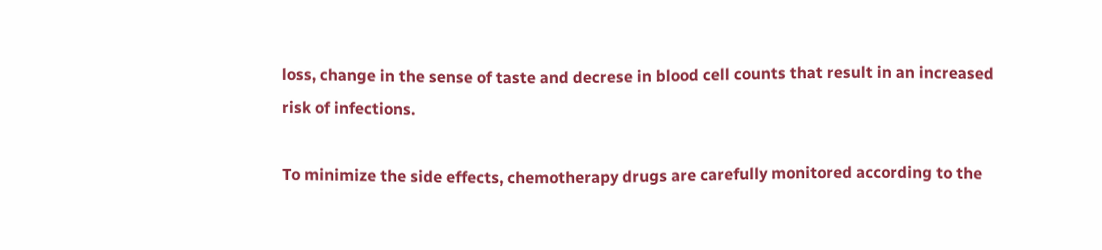loss, change in the sense of taste and decrese in blood cell counts that result in an increased risk of infections.

To minimize the side effects, chemotherapy drugs are carefully monitored according to the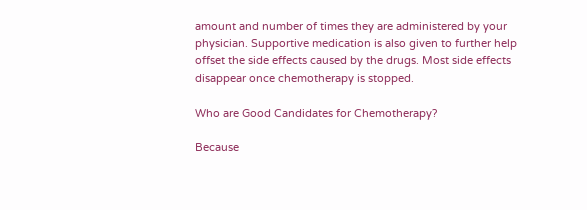amount and number of times they are administered by your physician. Supportive medication is also given to further help offset the side effects caused by the drugs. Most side effects disappear once chemotherapy is stopped.

Who are Good Candidates for Chemotherapy?

Because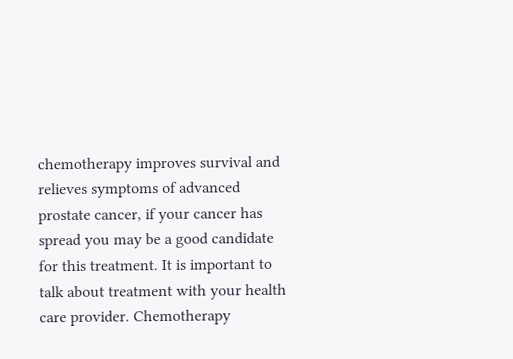chemotherapy improves survival and relieves symptoms of advanced prostate cancer, if your cancer has spread you may be a good candidate for this treatment. It is important to talk about treatment with your health care provider. Chemotherapy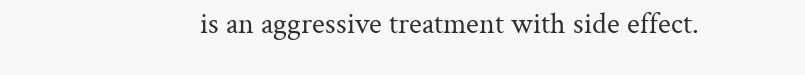is an aggressive treatment with side effect.